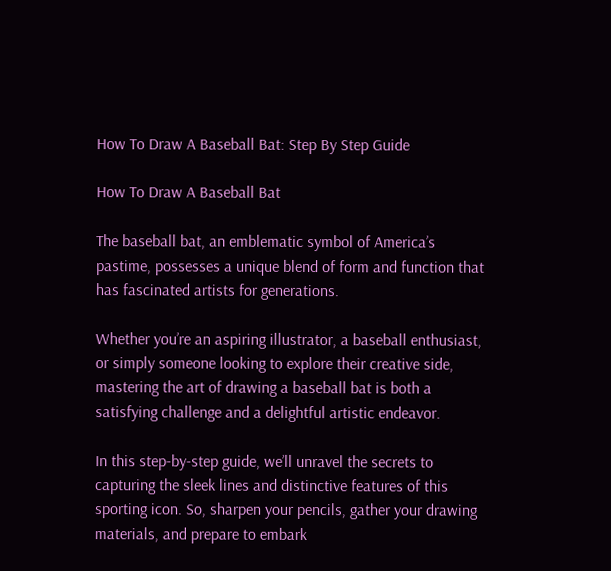How To Draw A Baseball Bat: Step By Step Guide

How To Draw A Baseball Bat

The baseball bat, an emblematic symbol of America’s pastime, possesses a unique blend of form and function that has fascinated artists for generations.

Whether you’re an aspiring illustrator, a baseball enthusiast, or simply someone looking to explore their creative side, mastering the art of drawing a baseball bat is both a satisfying challenge and a delightful artistic endeavor.

In this step-by-step guide, we’ll unravel the secrets to capturing the sleek lines and distinctive features of this sporting icon. So, sharpen your pencils, gather your drawing materials, and prepare to embark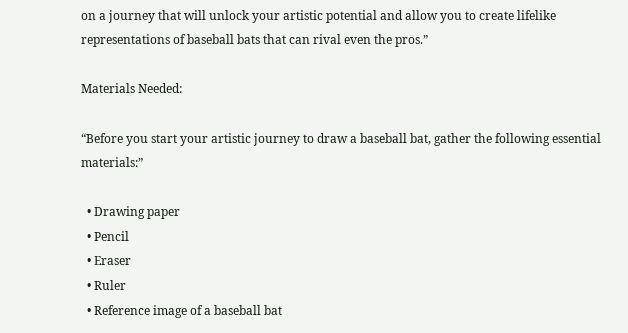on a journey that will unlock your artistic potential and allow you to create lifelike representations of baseball bats that can rival even the pros.”

Materials Needed:

“Before you start your artistic journey to draw a baseball bat, gather the following essential materials:”

  • Drawing paper
  • Pencil
  • Eraser
  • Ruler
  • Reference image of a baseball bat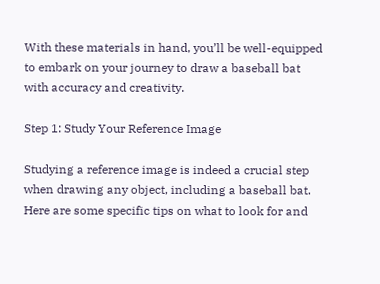With these materials in hand, you’ll be well-equipped to embark on your journey to draw a baseball bat with accuracy and creativity.

Step 1: Study Your Reference Image

Studying a reference image is indeed a crucial step when drawing any object, including a baseball bat. Here are some specific tips on what to look for and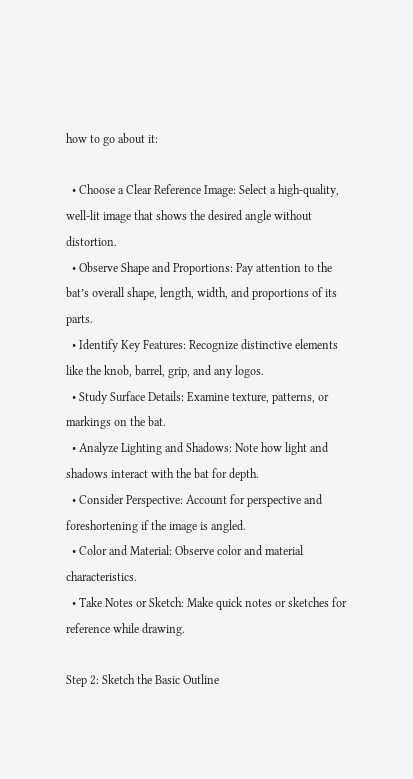how to go about it:

  • Choose a Clear Reference Image: Select a high-quality, well-lit image that shows the desired angle without distortion.
  • Observe Shape and Proportions: Pay attention to the bat’s overall shape, length, width, and proportions of its parts.
  • Identify Key Features: Recognize distinctive elements like the knob, barrel, grip, and any logos.
  • Study Surface Details: Examine texture, patterns, or markings on the bat.
  • Analyze Lighting and Shadows: Note how light and shadows interact with the bat for depth.
  • Consider Perspective: Account for perspective and foreshortening if the image is angled.
  • Color and Material: Observe color and material characteristics.
  • Take Notes or Sketch: Make quick notes or sketches for reference while drawing.

Step 2: Sketch the Basic Outline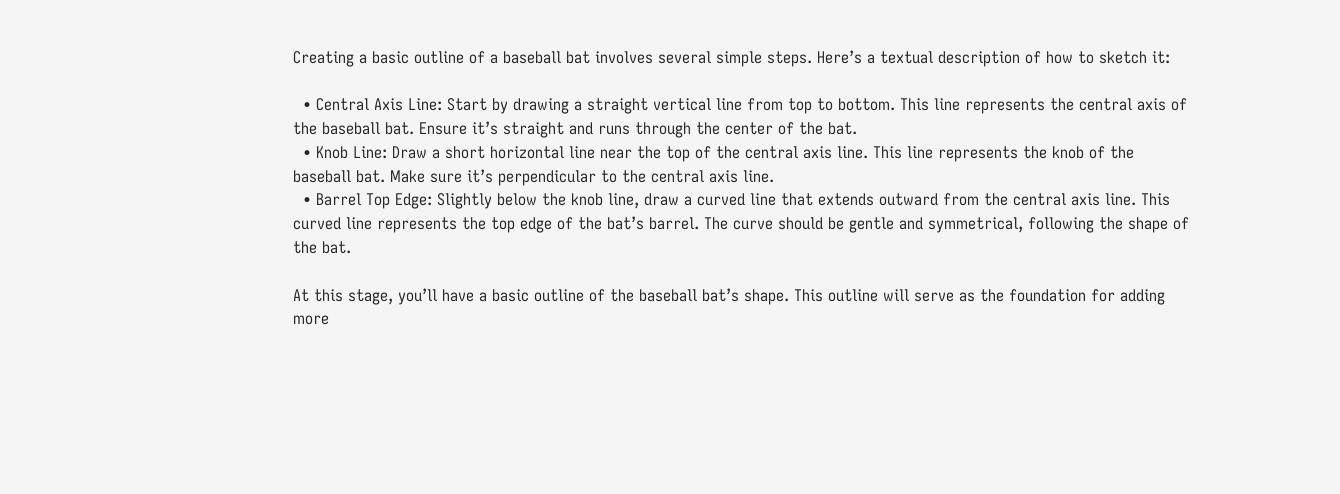Creating a basic outline of a baseball bat involves several simple steps. Here’s a textual description of how to sketch it:

  • Central Axis Line: Start by drawing a straight vertical line from top to bottom. This line represents the central axis of the baseball bat. Ensure it’s straight and runs through the center of the bat.
  • Knob Line: Draw a short horizontal line near the top of the central axis line. This line represents the knob of the baseball bat. Make sure it’s perpendicular to the central axis line.
  • Barrel Top Edge: Slightly below the knob line, draw a curved line that extends outward from the central axis line. This curved line represents the top edge of the bat’s barrel. The curve should be gentle and symmetrical, following the shape of the bat.

At this stage, you’ll have a basic outline of the baseball bat’s shape. This outline will serve as the foundation for adding more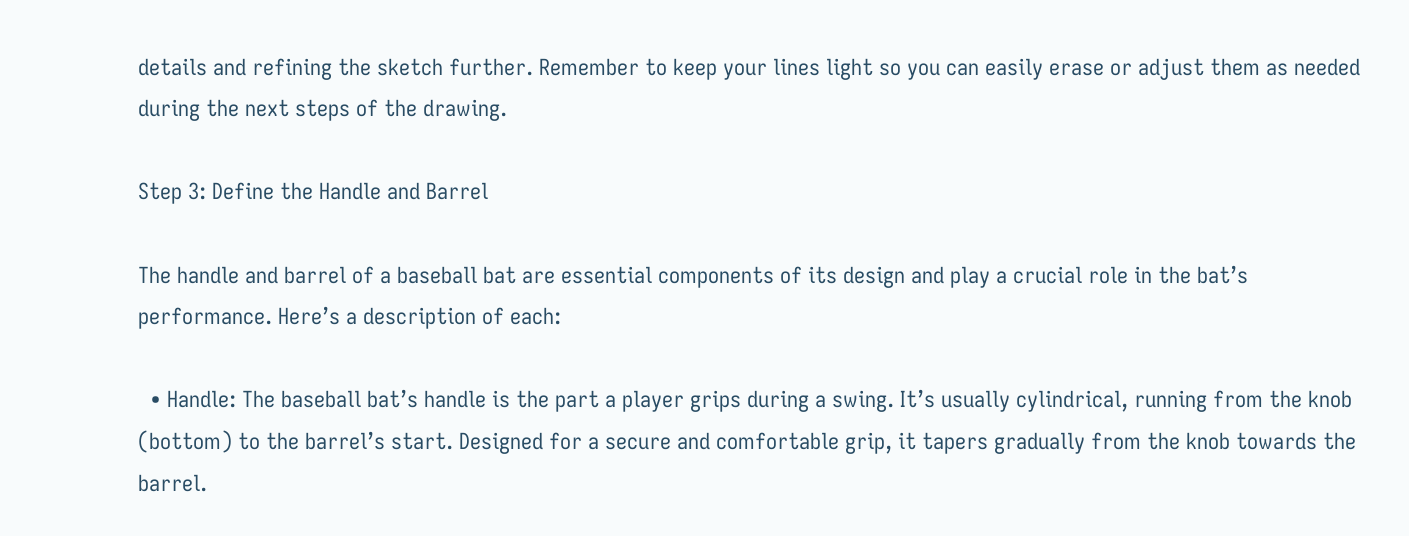details and refining the sketch further. Remember to keep your lines light so you can easily erase or adjust them as needed during the next steps of the drawing.

Step 3: Define the Handle and Barrel

The handle and barrel of a baseball bat are essential components of its design and play a crucial role in the bat’s performance. Here’s a description of each:

  • Handle: The baseball bat’s handle is the part a player grips during a swing. It’s usually cylindrical, running from the knob (bottom) to the barrel’s start. Designed for a secure and comfortable grip, it tapers gradually from the knob towards the barrel.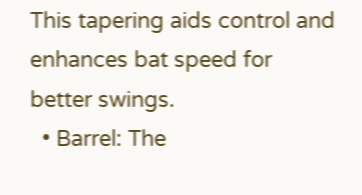This tapering aids control and enhances bat speed for better swings.
  • Barrel: The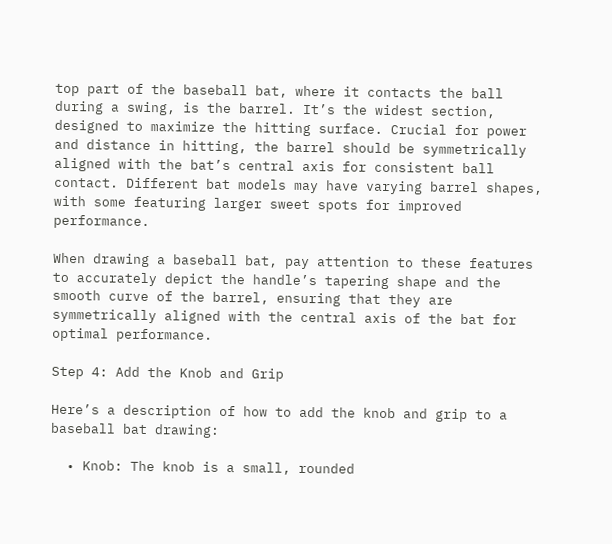top part of the baseball bat, where it contacts the ball during a swing, is the barrel. It’s the widest section, designed to maximize the hitting surface. Crucial for power and distance in hitting, the barrel should be symmetrically aligned with the bat’s central axis for consistent ball contact. Different bat models may have varying barrel shapes, with some featuring larger sweet spots for improved performance.

When drawing a baseball bat, pay attention to these features to accurately depict the handle’s tapering shape and the smooth curve of the barrel, ensuring that they are symmetrically aligned with the central axis of the bat for optimal performance.

Step 4: Add the Knob and Grip

Here’s a description of how to add the knob and grip to a baseball bat drawing:

  • Knob: The knob is a small, rounded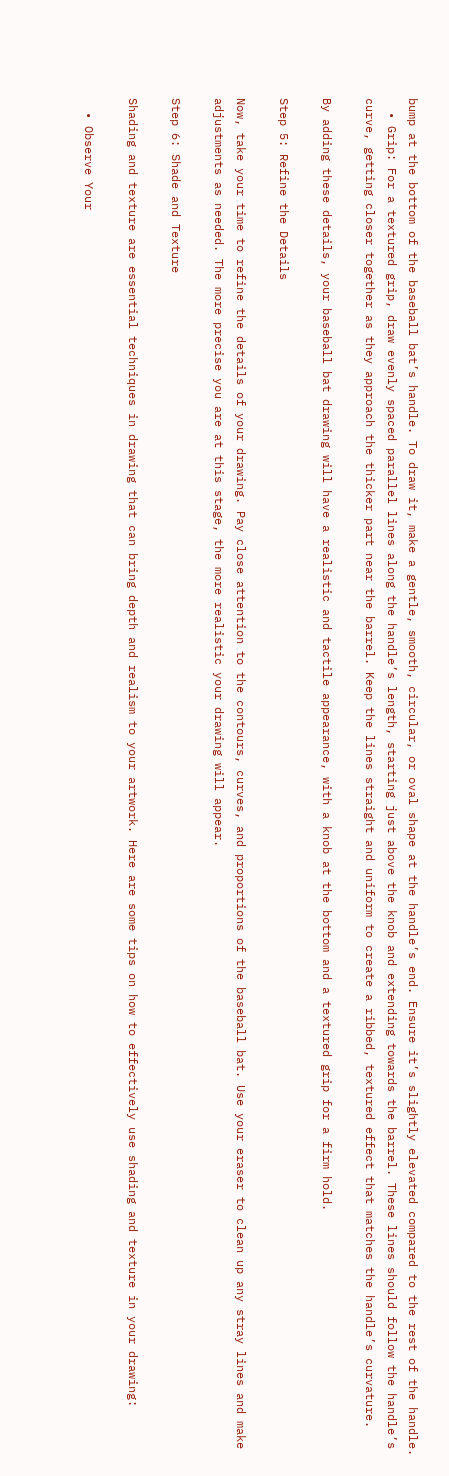bump at the bottom of the baseball bat’s handle. To draw it, make a gentle, smooth, circular, or oval shape at the handle’s end. Ensure it’s slightly elevated compared to the rest of the handle.
  • Grip: For a textured grip, draw evenly spaced parallel lines along the handle’s length, starting just above the knob and extending towards the barrel. These lines should follow the handle’s curve, getting closer together as they approach the thicker part near the barrel. Keep the lines straight and uniform to create a ribbed, textured effect that matches the handle’s curvature.

By adding these details, your baseball bat drawing will have a realistic and tactile appearance, with a knob at the bottom and a textured grip for a firm hold.

Step 5: Refine the Details

Now, take your time to refine the details of your drawing. Pay close attention to the contours, curves, and proportions of the baseball bat. Use your eraser to clean up any stray lines and make adjustments as needed. The more precise you are at this stage, the more realistic your drawing will appear.

Step 6: Shade and Texture

Shading and texture are essential techniques in drawing that can bring depth and realism to your artwork. Here are some tips on how to effectively use shading and texture in your drawing:

  • Observe Your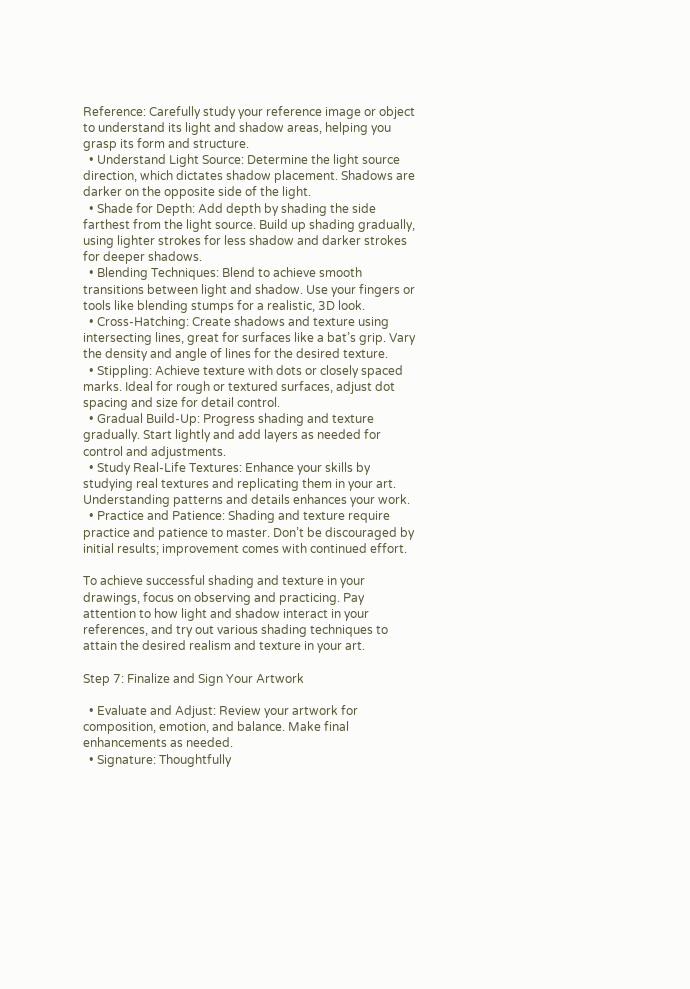Reference: Carefully study your reference image or object to understand its light and shadow areas, helping you grasp its form and structure.
  • Understand Light Source: Determine the light source direction, which dictates shadow placement. Shadows are darker on the opposite side of the light.
  • Shade for Depth: Add depth by shading the side farthest from the light source. Build up shading gradually, using lighter strokes for less shadow and darker strokes for deeper shadows.
  • Blending Techniques: Blend to achieve smooth transitions between light and shadow. Use your fingers or tools like blending stumps for a realistic, 3D look.
  • Cross-Hatching: Create shadows and texture using intersecting lines, great for surfaces like a bat’s grip. Vary the density and angle of lines for the desired texture.
  • Stippling: Achieve texture with dots or closely spaced marks. Ideal for rough or textured surfaces, adjust dot spacing and size for detail control.
  • Gradual Build-Up: Progress shading and texture gradually. Start lightly and add layers as needed for control and adjustments.
  • Study Real-Life Textures: Enhance your skills by studying real textures and replicating them in your art. Understanding patterns and details enhances your work.
  • Practice and Patience: Shading and texture require practice and patience to master. Don’t be discouraged by initial results; improvement comes with continued effort.

To achieve successful shading and texture in your drawings, focus on observing and practicing. Pay attention to how light and shadow interact in your references, and try out various shading techniques to attain the desired realism and texture in your art.

Step 7: Finalize and Sign Your Artwork

  • Evaluate and Adjust: Review your artwork for composition, emotion, and balance. Make final enhancements as needed.
  • Signature: Thoughtfully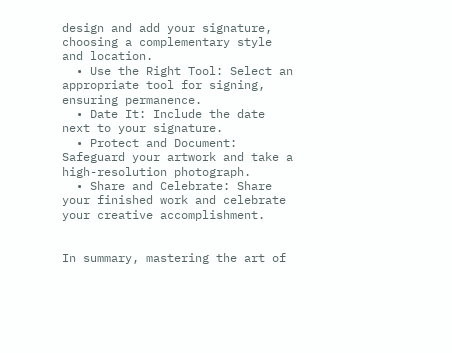design and add your signature, choosing a complementary style and location.
  • Use the Right Tool: Select an appropriate tool for signing, ensuring permanence.
  • Date It: Include the date next to your signature.
  • Protect and Document: Safeguard your artwork and take a high-resolution photograph.
  • Share and Celebrate: Share your finished work and celebrate your creative accomplishment.


In summary, mastering the art of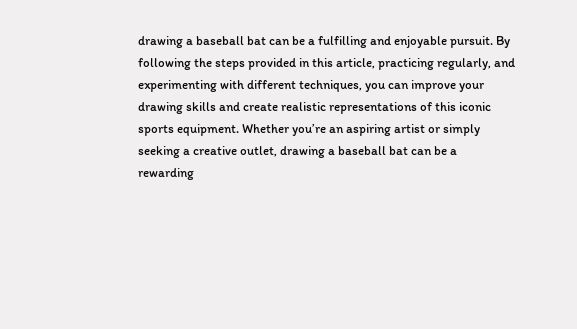drawing a baseball bat can be a fulfilling and enjoyable pursuit. By following the steps provided in this article, practicing regularly, and experimenting with different techniques, you can improve your drawing skills and create realistic representations of this iconic sports equipment. Whether you’re an aspiring artist or simply seeking a creative outlet, drawing a baseball bat can be a rewarding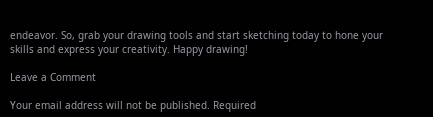endeavor. So, grab your drawing tools and start sketching today to hone your skills and express your creativity. Happy drawing!

Leave a Comment

Your email address will not be published. Required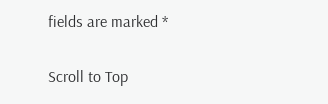fields are marked *

Scroll to Top